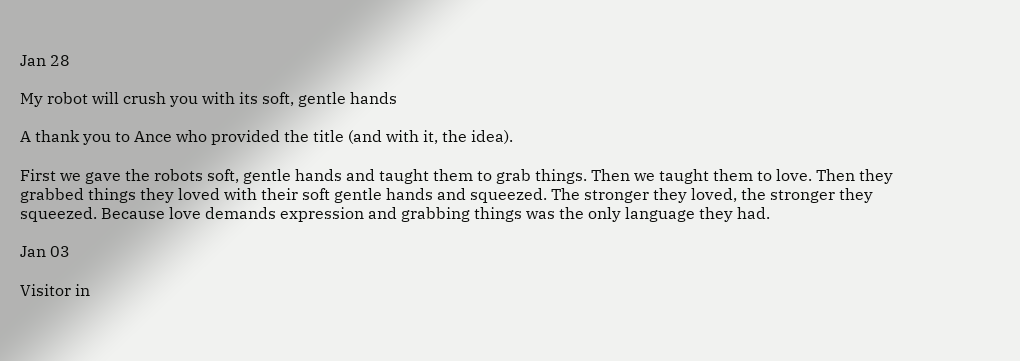Jan 28

My robot will crush you with its soft, gentle hands

A thank you to Ance who provided the title (and with it, the idea).

First we gave the robots soft, gentle hands and taught them to grab things. Then we taught them to love. Then they grabbed things they loved with their soft gentle hands and squeezed. The stronger they loved, the stronger they squeezed. Because love demands expression and grabbing things was the only language they had.

Jan 03

Visitor in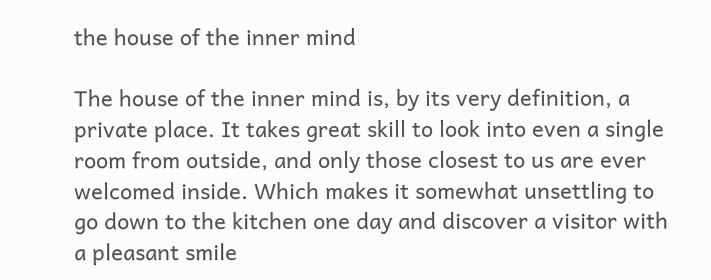the house of the inner mind

The house of the inner mind is, by its very definition, a private place. It takes great skill to look into even a single room from outside, and only those closest to us are ever welcomed inside. Which makes it somewhat unsettling to go down to the kitchen one day and discover a visitor with a pleasant smile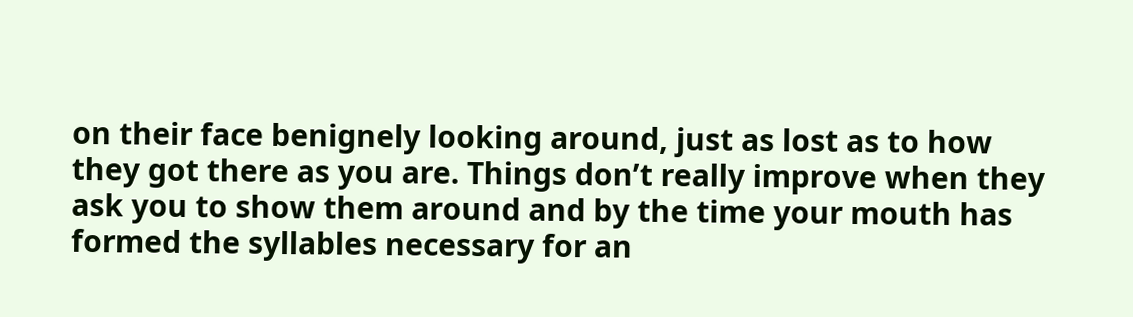on their face benignely looking around, just as lost as to how they got there as you are. Things don’t really improve when they ask you to show them around and by the time your mouth has formed the syllables necessary for an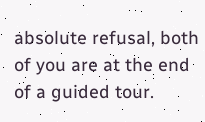absolute refusal, both of you are at the end of a guided tour.